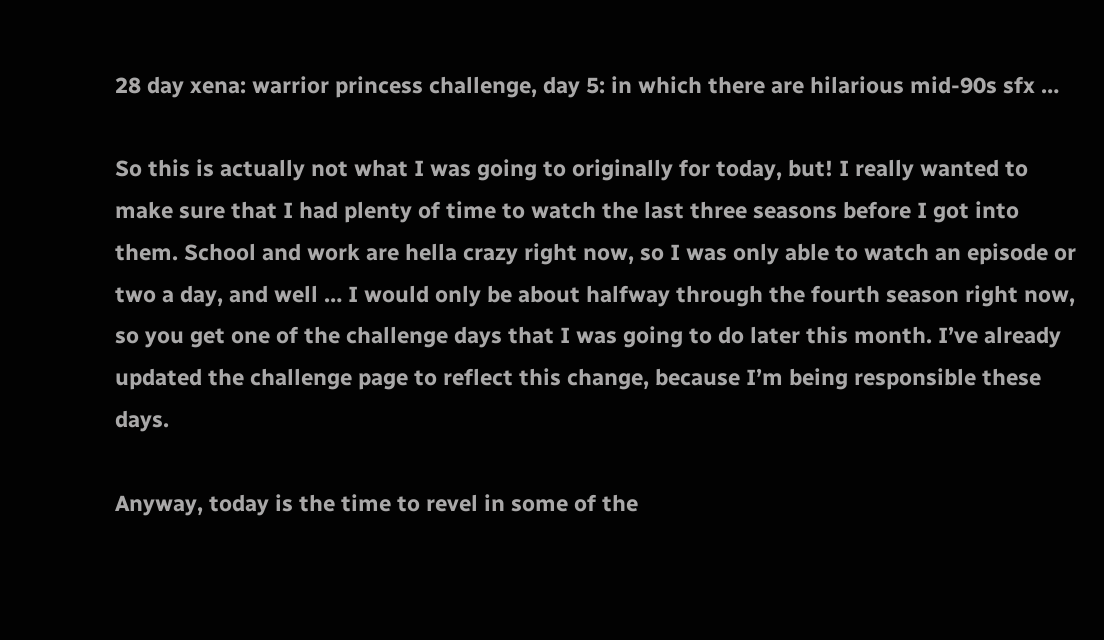28 day xena: warrior princess challenge, day 5: in which there are hilarious mid-90s sfx …

So this is actually not what I was going to originally for today, but! I really wanted to make sure that I had plenty of time to watch the last three seasons before I got into them. School and work are hella crazy right now, so I was only able to watch an episode or two a day, and well … I would only be about halfway through the fourth season right now, so you get one of the challenge days that I was going to do later this month. I’ve already updated the challenge page to reflect this change, because I’m being responsible these days.

Anyway, today is the time to revel in some of the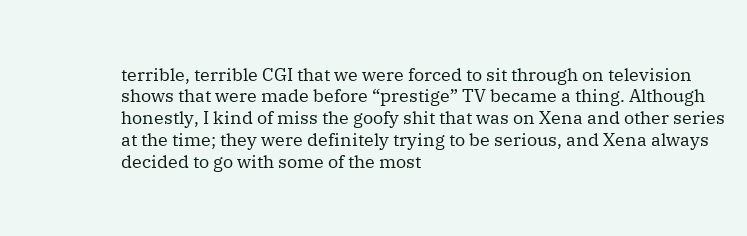terrible, terrible CGI that we were forced to sit through on television shows that were made before “prestige” TV became a thing. Although honestly, I kind of miss the goofy shit that was on Xena and other series at the time; they were definitely trying to be serious, and Xena always decided to go with some of the most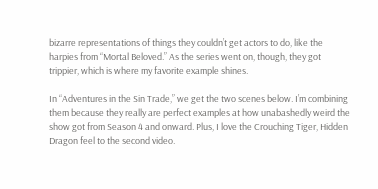bizarre representations of things they couldn’t get actors to do, like the harpies from “Mortal Beloved.” As the series went on, though, they got trippier, which is where my favorite example shines.

In “Adventures in the Sin Trade,” we get the two scenes below. I’m combining them because they really are perfect examples at how unabashedly weird the show got from Season 4 and onward. Plus, I love the Crouching Tiger, Hidden Dragon feel to the second video.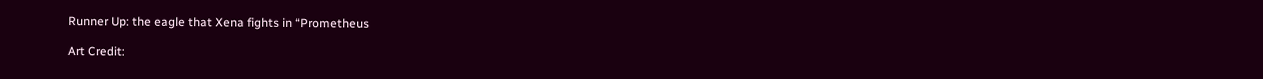Runner Up: the eagle that Xena fights in “Prometheus

Art Credit: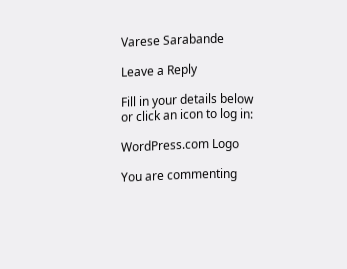Varese Sarabande

Leave a Reply

Fill in your details below or click an icon to log in:

WordPress.com Logo

You are commenting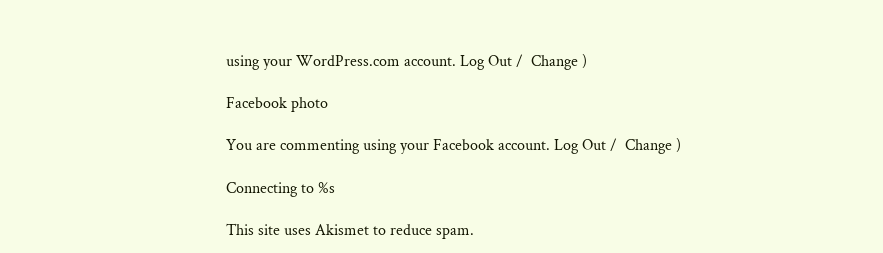using your WordPress.com account. Log Out /  Change )

Facebook photo

You are commenting using your Facebook account. Log Out /  Change )

Connecting to %s

This site uses Akismet to reduce spam.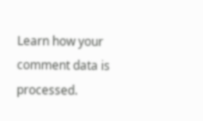Learn how your comment data is processed.